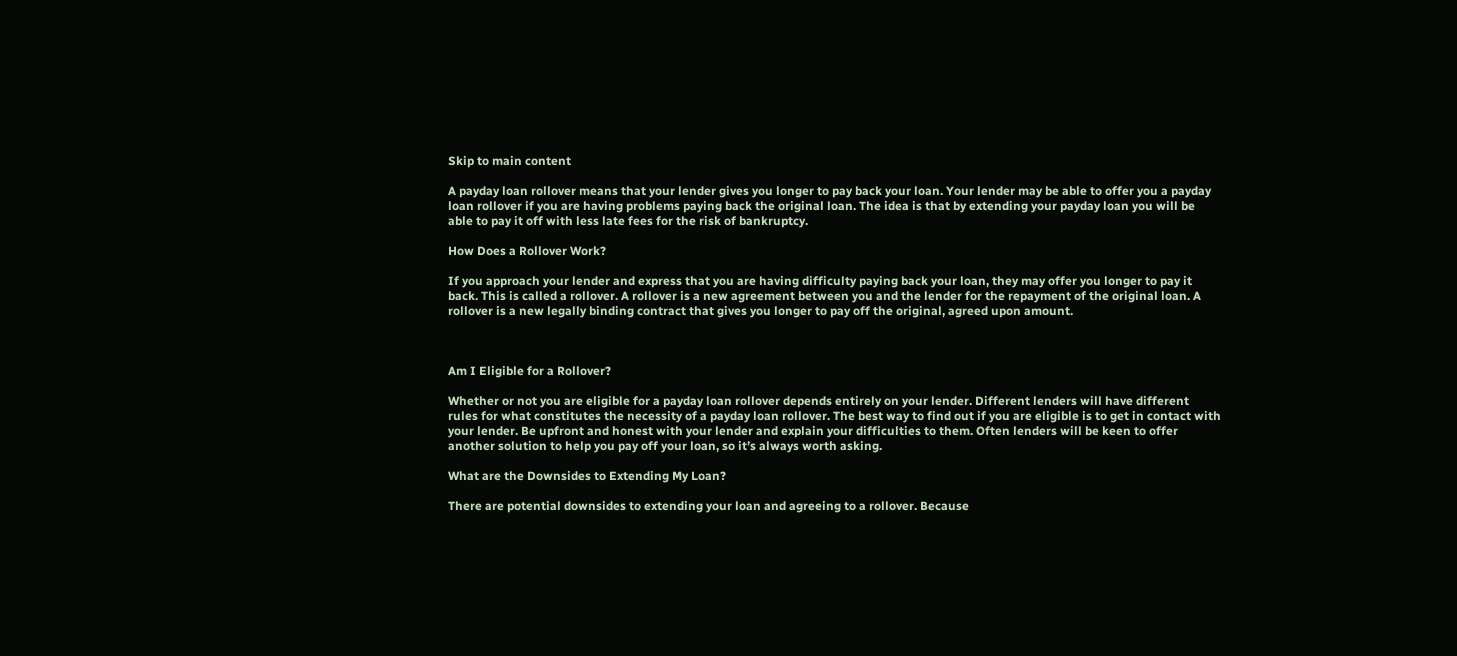Skip to main content

A payday loan rollover means that your lender gives you longer to pay back your loan. Your lender may be able to offer you a payday loan rollover if you are having problems paying back the original loan. The idea is that by extending your payday loan you will be able to pay it off with less late fees for the risk of bankruptcy.

How Does a Rollover Work?

If you approach your lender and express that you are having difficulty paying back your loan, they may offer you longer to pay it back. This is called a rollover. A rollover is a new agreement between you and the lender for the repayment of the original loan. A rollover is a new legally binding contract that gives you longer to pay off the original, agreed upon amount.



Am I Eligible for a Rollover?

Whether or not you are eligible for a payday loan rollover depends entirely on your lender. Different lenders will have different rules for what constitutes the necessity of a payday loan rollover. The best way to find out if you are eligible is to get in contact with your lender. Be upfront and honest with your lender and explain your difficulties to them. Often lenders will be keen to offer another solution to help you pay off your loan, so it’s always worth asking.

What are the Downsides to Extending My Loan?

There are potential downsides to extending your loan and agreeing to a rollover. Because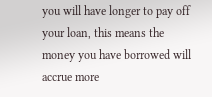you will have longer to pay off your loan, this means the money you have borrowed will accrue more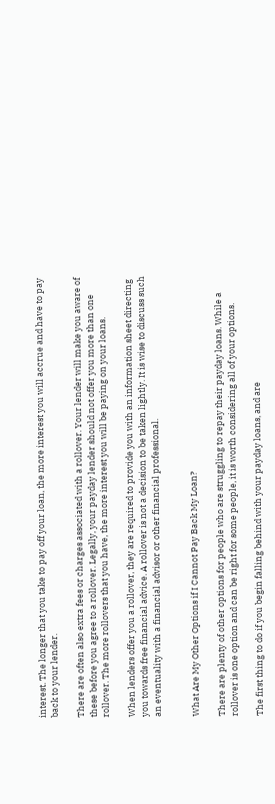interest. The longer that you take to pay off your loan, the more interest you will accrue and have to pay back to your lender.

There are often also extra fees or charges associated with a rollover. Your lender will make you aware of these before you agree to a rollover. Legally, your payday lender should not offer you more than one rollover. The more rollovers that you have, the more interest you will be paying on your loans.

When lenders offer you a rollover, they are required to provide you with an information sheet directing you towards free financial advice. A rollover is not a decision to be taken lightly. It is wise to discuss such an eventuality with a financial advisor or other financial professional.


What Are My Other Options if I Cannot Pay Back My Loan?

There are plenty of other options for people who are struggling to repay their payday loans. While a rollover is one option and can be right for some people, it is worth considering all of your options.

The first thing to do if you begin falling behind with your payday loans, and are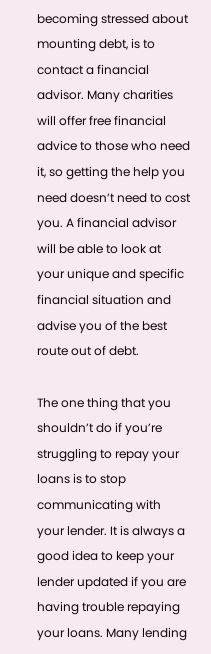becoming stressed about mounting debt, is to contact a financial advisor. Many charities will offer free financial advice to those who need it, so getting the help you need doesn’t need to cost you. A financial advisor will be able to look at your unique and specific financial situation and advise you of the best route out of debt.

The one thing that you shouldn’t do if you’re struggling to repay your loans is to stop communicating with your lender. It is always a good idea to keep your lender updated if you are having trouble repaying your loans. Many lending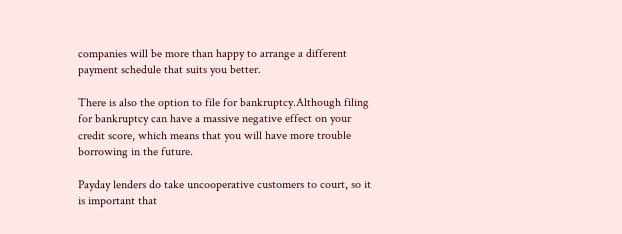companies will be more than happy to arrange a different payment schedule that suits you better.

There is also the option to file for bankruptcy.Although filing for bankruptcy can have a massive negative effect on your credit score, which means that you will have more trouble borrowing in the future.

Payday lenders do take uncooperative customers to court, so it is important that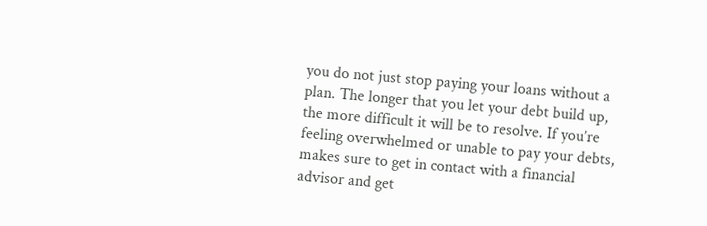you do not just stop paying your loans without a plan. The longer that you let your debt build up, the more difficult it will be to resolve. If you’re feeling overwhelmed or unable to pay your debts, makes sure to get in contact with a financial advisor and get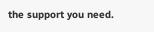the support you need.